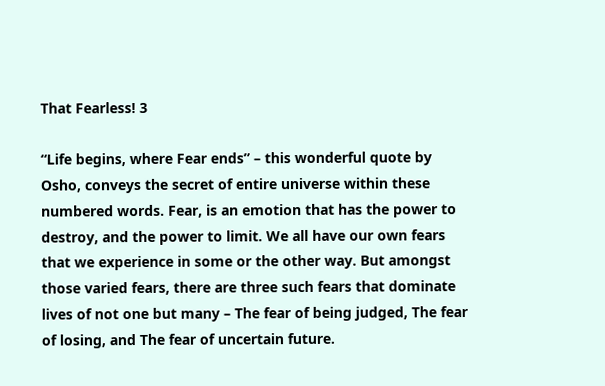That Fearless! 3

“Life begins, where Fear ends” – this wonderful quote by Osho, conveys the secret of entire universe within these numbered words. Fear, is an emotion that has the power to destroy, and the power to limit. We all have our own fears that we experience in some or the other way. But amongst those varied fears, there are three such fears that dominate lives of not one but many – The fear of being judged, The fear of losing, and The fear of uncertain future.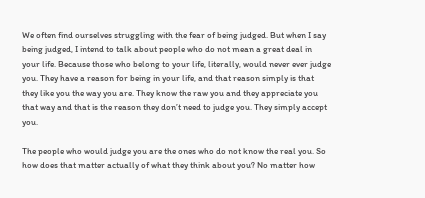We often find ourselves struggling with the fear of being judged. But when I say being judged, I intend to talk about people who do not mean a great deal in your life. Because those who belong to your life, literally, would never ever judge you. They have a reason for being in your life, and that reason simply is that they like you the way you are. They know the raw you and they appreciate you that way and that is the reason they don’t need to judge you. They simply accept you.

The people who would judge you are the ones who do not know the real you. So how does that matter actually of what they think about you? No matter how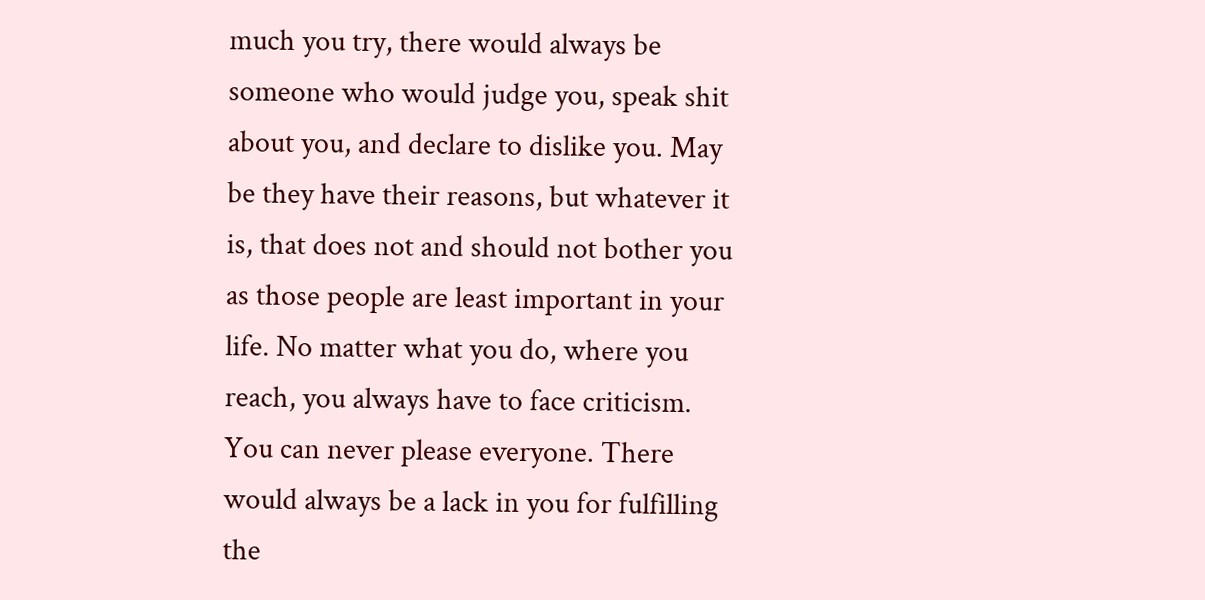much you try, there would always be someone who would judge you, speak shit about you, and declare to dislike you. May be they have their reasons, but whatever it is, that does not and should not bother you as those people are least important in your life. No matter what you do, where you reach, you always have to face criticism. You can never please everyone. There would always be a lack in you for fulfilling the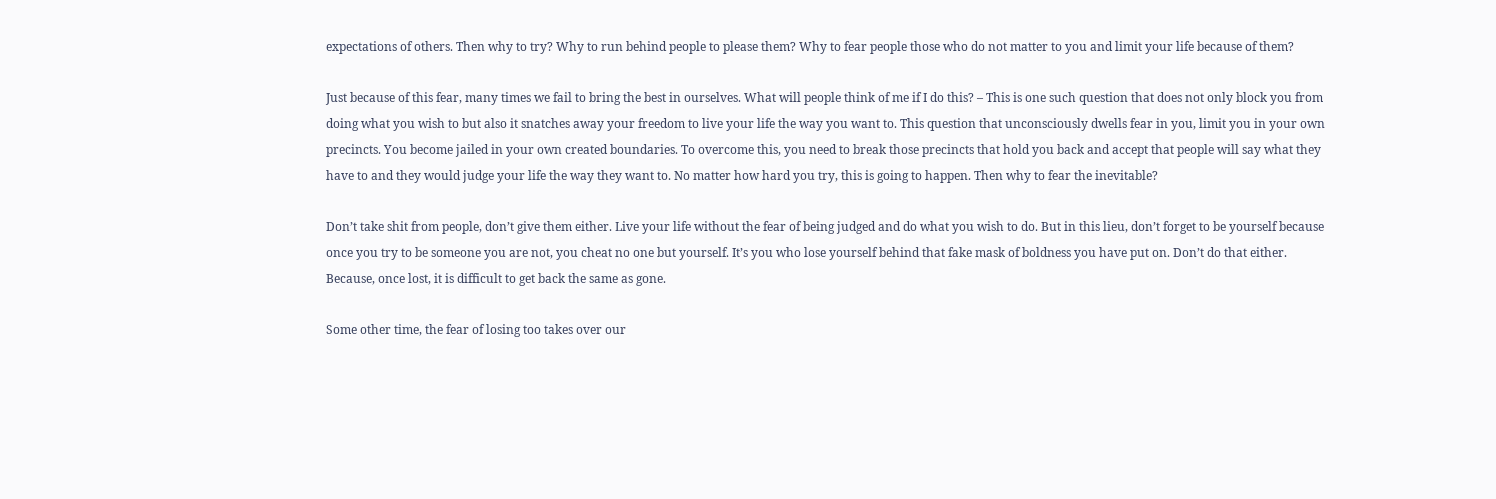expectations of others. Then why to try? Why to run behind people to please them? Why to fear people those who do not matter to you and limit your life because of them?

Just because of this fear, many times we fail to bring the best in ourselves. What will people think of me if I do this? – This is one such question that does not only block you from doing what you wish to but also it snatches away your freedom to live your life the way you want to. This question that unconsciously dwells fear in you, limit you in your own precincts. You become jailed in your own created boundaries. To overcome this, you need to break those precincts that hold you back and accept that people will say what they have to and they would judge your life the way they want to. No matter how hard you try, this is going to happen. Then why to fear the inevitable?

Don’t take shit from people, don’t give them either. Live your life without the fear of being judged and do what you wish to do. But in this lieu, don’t forget to be yourself because once you try to be someone you are not, you cheat no one but yourself. It’s you who lose yourself behind that fake mask of boldness you have put on. Don’t do that either. Because, once lost, it is difficult to get back the same as gone.

Some other time, the fear of losing too takes over our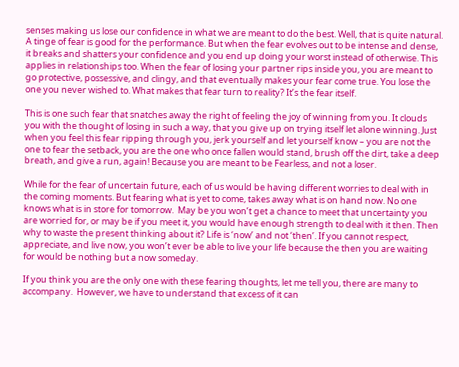senses making us lose our confidence in what we are meant to do the best. Well, that is quite natural. A tinge of fear is good for the performance. But when the fear evolves out to be intense and dense, it breaks and shatters your confidence and you end up doing your worst instead of otherwise. This applies in relationships too. When the fear of losing your partner rips inside you, you are meant to go protective, possessive, and clingy, and that eventually makes your fear come true. You lose the one you never wished to. What makes that fear turn to reality? It’s the fear itself.

This is one such fear that snatches away the right of feeling the joy of winning from you. It clouds you with the thought of losing in such a way, that you give up on trying itself let alone winning. Just when you feel this fear ripping through you, jerk yourself and let yourself know – you are not the one to fear the setback, you are the one who once fallen would stand, brush off the dirt, take a deep breath, and give a run, again! Because you are meant to be Fearless, and not a loser.

While for the fear of uncertain future, each of us would be having different worries to deal with in the coming moments. But fearing what is yet to come, takes away what is on hand now. No one knows what is in store for tomorrow.  May be you won’t get a chance to meet that uncertainty you are worried for, or may be if you meet it, you would have enough strength to deal with it then. Then why to waste the present thinking about it? Life is ‘now’ and not ‘then’. If you cannot respect, appreciate, and live now, you won’t ever be able to live your life because the then you are waiting for would be nothing but a now someday.

If you think you are the only one with these fearing thoughts, let me tell you, there are many to accompany.  However, we have to understand that excess of it can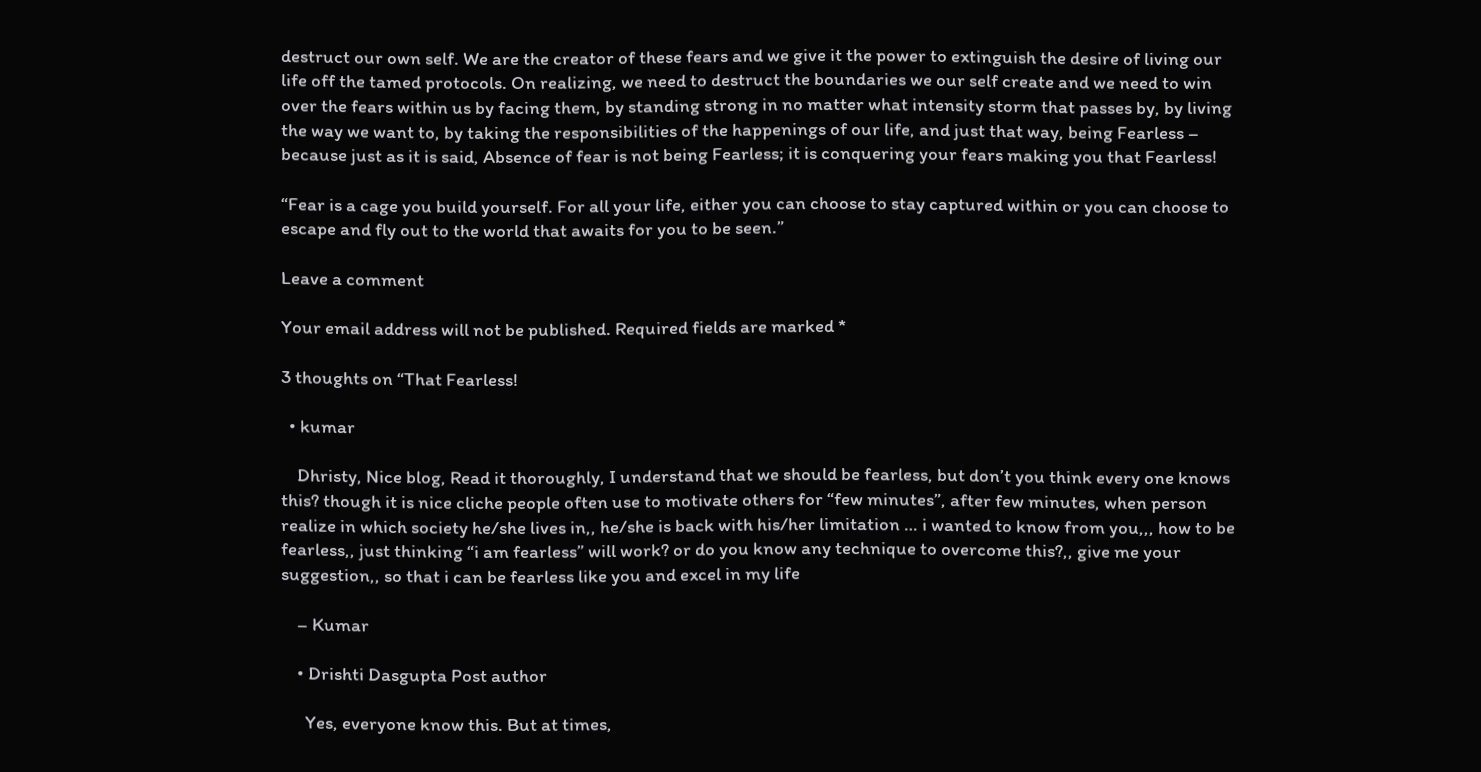destruct our own self. We are the creator of these fears and we give it the power to extinguish the desire of living our life off the tamed protocols. On realizing, we need to destruct the boundaries we our self create and we need to win over the fears within us by facing them, by standing strong in no matter what intensity storm that passes by, by living the way we want to, by taking the responsibilities of the happenings of our life, and just that way, being Fearless – because just as it is said, Absence of fear is not being Fearless; it is conquering your fears making you that Fearless!

“Fear is a cage you build yourself. For all your life, either you can choose to stay captured within or you can choose to escape and fly out to the world that awaits for you to be seen.”

Leave a comment

Your email address will not be published. Required fields are marked *

3 thoughts on “That Fearless!

  • kumar

    Dhristy, Nice blog, Read it thoroughly, I understand that we should be fearless, but don’t you think every one knows this? though it is nice cliche people often use to motivate others for “few minutes”, after few minutes, when person realize in which society he/she lives in,, he/she is back with his/her limitation … i wanted to know from you,,, how to be fearless,, just thinking “i am fearless” will work? or do you know any technique to overcome this?,, give me your suggestion,, so that i can be fearless like you and excel in my life

    – Kumar

    • Drishti Dasgupta Post author

      Yes, everyone know this. But at times,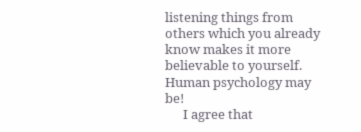listening things from others which you already know makes it more believable to yourself. Human psychology may be!
      I agree that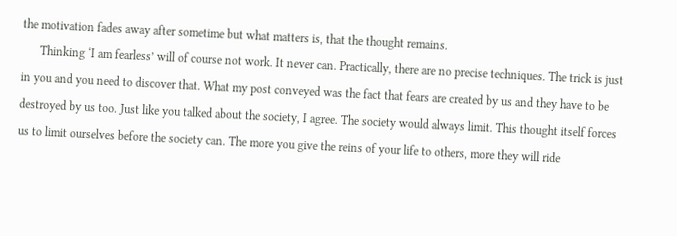the motivation fades away after sometime but what matters is, that the thought remains.
      Thinking ‘I am fearless’ will of course not work. It never can. Practically, there are no precise techniques. The trick is just in you and you need to discover that. What my post conveyed was the fact that fears are created by us and they have to be destroyed by us too. Just like you talked about the society, I agree. The society would always limit. This thought itself forces us to limit ourselves before the society can. The more you give the reins of your life to others, more they will ride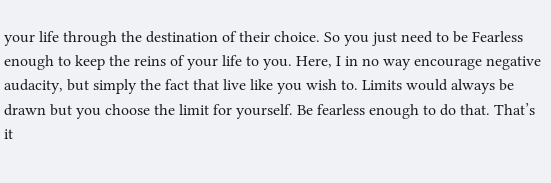your life through the destination of their choice. So you just need to be Fearless enough to keep the reins of your life to you. Here, I in no way encourage negative audacity, but simply the fact that live like you wish to. Limits would always be drawn but you choose the limit for yourself. Be fearless enough to do that. That’s it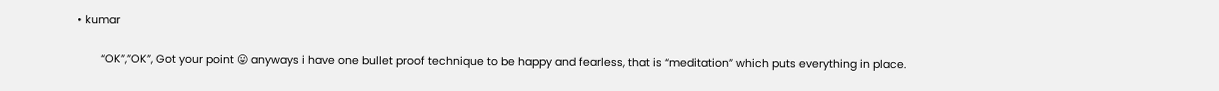• kumar

        “OK”,”OK”, Got your point 😛 anyways i have one bullet proof technique to be happy and fearless, that is “meditation” which puts everything in place.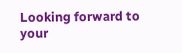Looking forward to your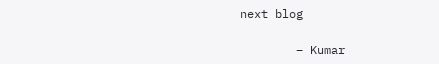next blog

        – Kumar